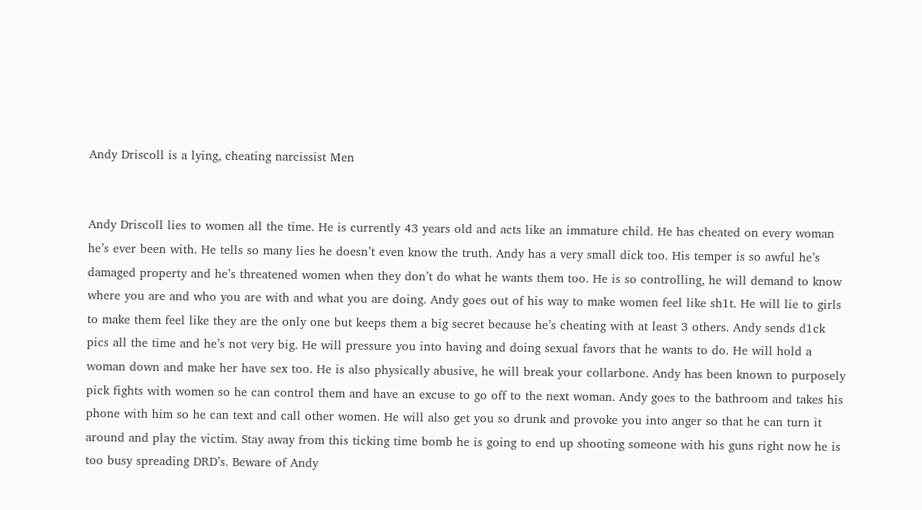Andy Driscoll is a lying, cheating narcissist Men


Andy Driscoll lies to women all the time. He is currently 43 years old and acts like an immature child. He has cheated on every woman he’s ever been with. He tells so many lies he doesn’t even know the truth. Andy has a very small dick too. His temper is so awful he’s damaged property and he’s threatened women when they don’t do what he wants them too. He is so controlling, he will demand to know where you are and who you are with and what you are doing. Andy goes out of his way to make women feel like sh1t. He will lie to girls to make them feel like they are the only one but keeps them a big secret because he’s cheating with at least 3 others. Andy sends d1ck pics all the time and he’s not very big. He will pressure you into having and doing sexual favors that he wants to do. He will hold a woman down and make her have sex too. He is also physically abusive, he will break your collarbone. Andy has been known to purposely pick fights with women so he can control them and have an excuse to go off to the next woman. Andy goes to the bathroom and takes his phone with him so he can text and call other women. He will also get you so drunk and provoke you into anger so that he can turn it around and play the victim. Stay away from this ticking time bomb he is going to end up shooting someone with his guns right now he is too busy spreading DRD’s. Beware of Andy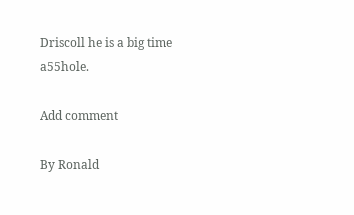Driscoll he is a big time a55hole.

Add comment

By Ronald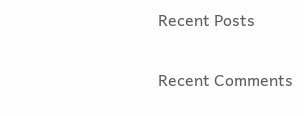Recent Posts

Recent Comments